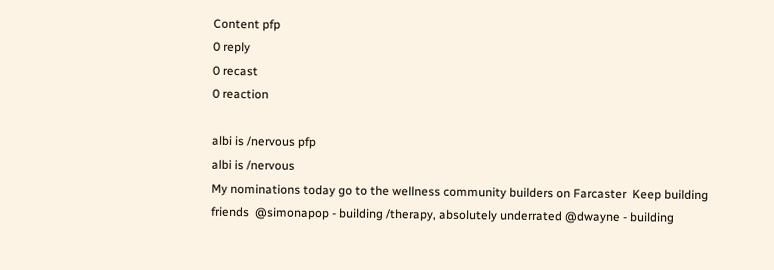Content pfp
0 reply
0 recast
0 reaction

albi is /nervous pfp
albi is /nervous
My nominations today go to the wellness community builders on Farcaster  Keep building friends  @simonapop - building /therapy, absolutely underrated @dwayne - building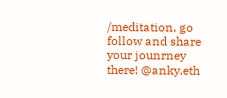/meditation, go follow and share your jounrney there! @anky.eth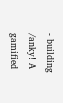- building /anky! A gamified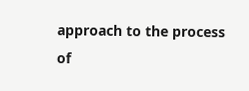approach to the process of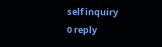self inquiry
0 reply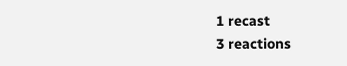1 recast
3 reactions